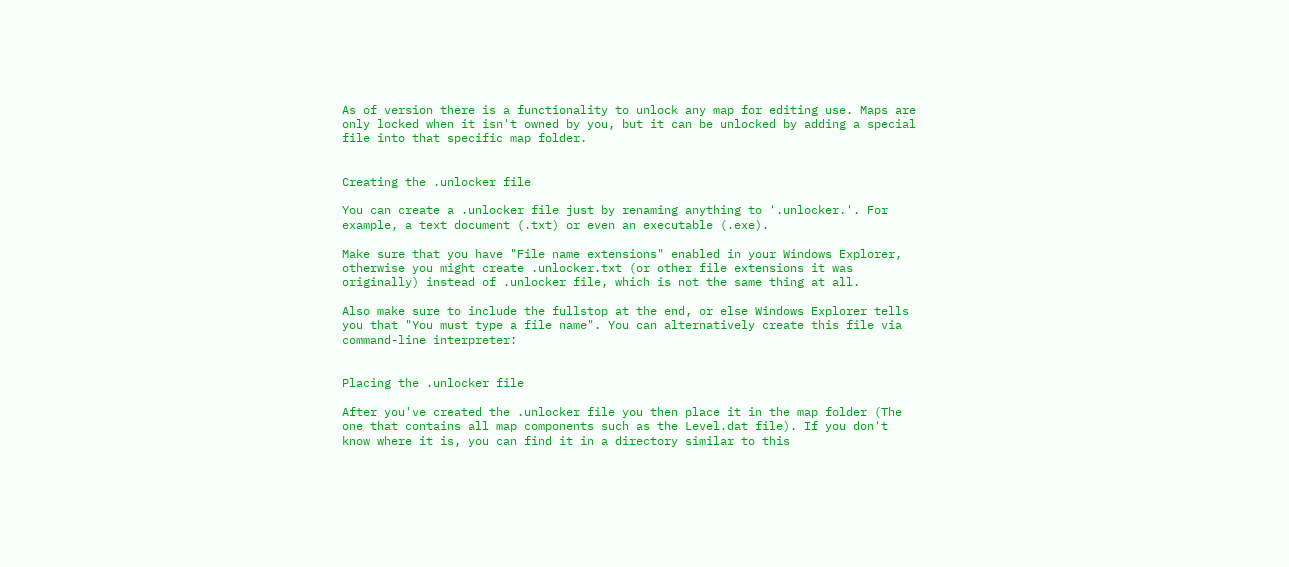As of version there is a functionality to unlock any map for editing use. Maps are only locked when it isn't owned by you, but it can be unlocked by adding a special file into that specific map folder.


Creating the .unlocker file

You can create a .unlocker file just by renaming anything to '.unlocker.'. For example, a text document (.txt) or even an executable (.exe).

Make sure that you have "File name extensions" enabled in your Windows Explorer, otherwise you might create .unlocker.txt (or other file extensions it was originally) instead of .unlocker file, which is not the same thing at all.

Also make sure to include the fullstop at the end, or else Windows Explorer tells you that "You must type a file name". You can alternatively create this file via command-line interpreter:


Placing the .unlocker file

After you've created the .unlocker file you then place it in the map folder (The one that contains all map components such as the Level.dat file). If you don't know where it is, you can find it in a directory similar to this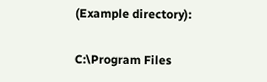(Example directory):

C:\Program Files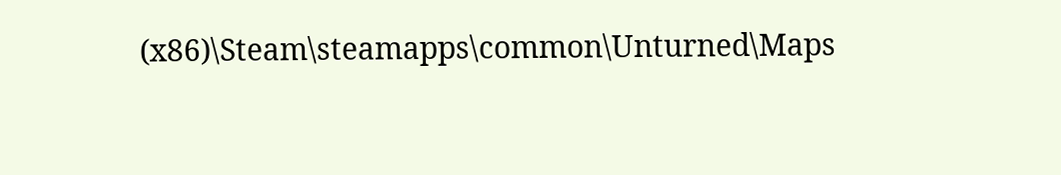(x86)\Steam\steamapps\common\Unturned\Maps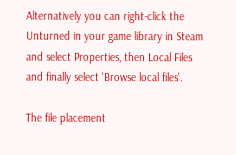Alternatively you can right-click the Unturned in your game library in Steam and select Properties, then Local Files and finally select 'Browse local files'.

The file placement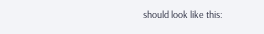should look like this: